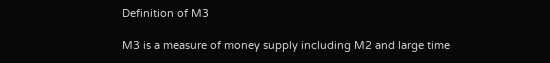Definition of M3

M3 is a measure of money supply including M2 and large time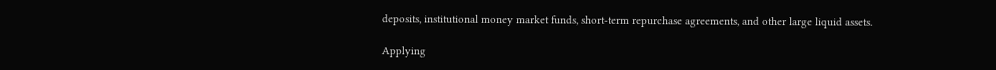deposits, institutional money market funds, short-term repurchase agreements, and other large liquid assets.

Applying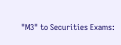"M3" to Securities Exams: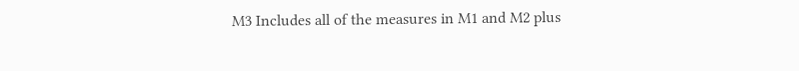M3 Includes all of the measures in M1 and M2 plus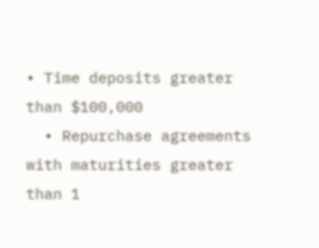• Time deposits greater than $100,000
  • Repurchase agreements with maturities greater than 1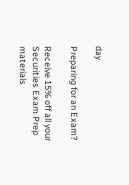day

Preparing for an Exam?

Receive 15% off all your Securities Exam Prep materials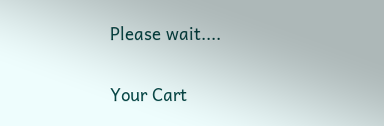Please wait....

Your Cart